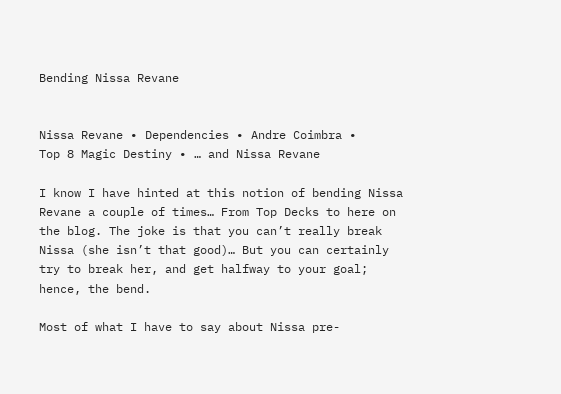Bending Nissa Revane


Nissa Revane ∙ Dependencies ∙ Andre Coimbra ∙
Top 8 Magic Destiny ∙ … and Nissa Revane

I know I have hinted at this notion of bending Nissa Revane a couple of times… From Top Decks to here on the blog. The joke is that you can’t really break Nissa (she isn’t that good)… But you can certainly try to break her, and get halfway to your goal; hence, the bend.

Most of what I have to say about Nissa pre-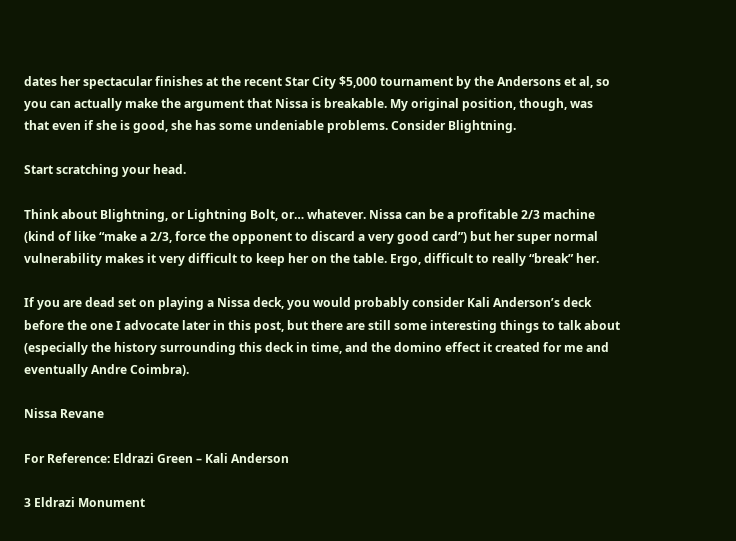dates her spectacular finishes at the recent Star City $5,000 tournament by the Andersons et al, so you can actually make the argument that Nissa is breakable. My original position, though, was that even if she is good, she has some undeniable problems. Consider Blightning.

Start scratching your head.

Think about Blightning, or Lightning Bolt, or… whatever. Nissa can be a profitable 2/3 machine (kind of like “make a 2/3, force the opponent to discard a very good card”) but her super normal vulnerability makes it very difficult to keep her on the table. Ergo, difficult to really “break” her.

If you are dead set on playing a Nissa deck, you would probably consider Kali Anderson’s deck before the one I advocate later in this post, but there are still some interesting things to talk about (especially the history surrounding this deck in time, and the domino effect it created for me and eventually Andre Coimbra).

Nissa Revane

For Reference: Eldrazi Green – Kali Anderson

3 Eldrazi Monument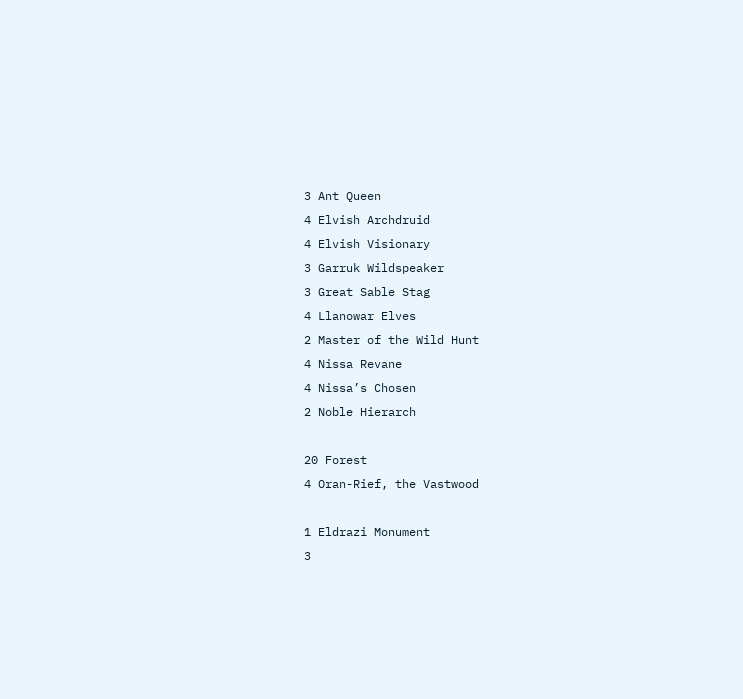3 Ant Queen
4 Elvish Archdruid
4 Elvish Visionary
3 Garruk Wildspeaker
3 Great Sable Stag
4 Llanowar Elves
2 Master of the Wild Hunt
4 Nissa Revane
4 Nissa’s Chosen
2 Noble Hierarch

20 Forest
4 Oran-Rief, the Vastwood

1 Eldrazi Monument
3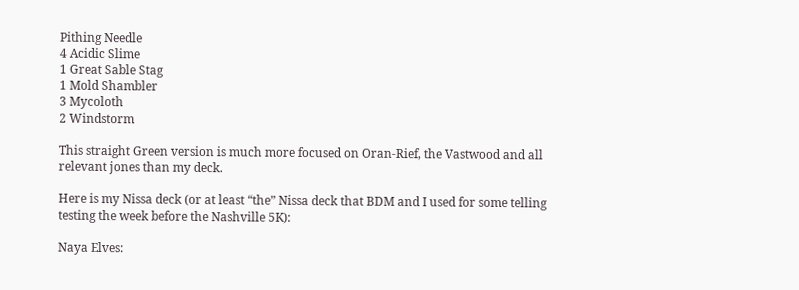Pithing Needle
4 Acidic Slime
1 Great Sable Stag
1 Mold Shambler
3 Mycoloth
2 Windstorm

This straight Green version is much more focused on Oran-Rief, the Vastwood and all relevant jones than my deck.

Here is my Nissa deck (or at least “the” Nissa deck that BDM and I used for some telling testing the week before the Nashville 5K):

Naya Elves: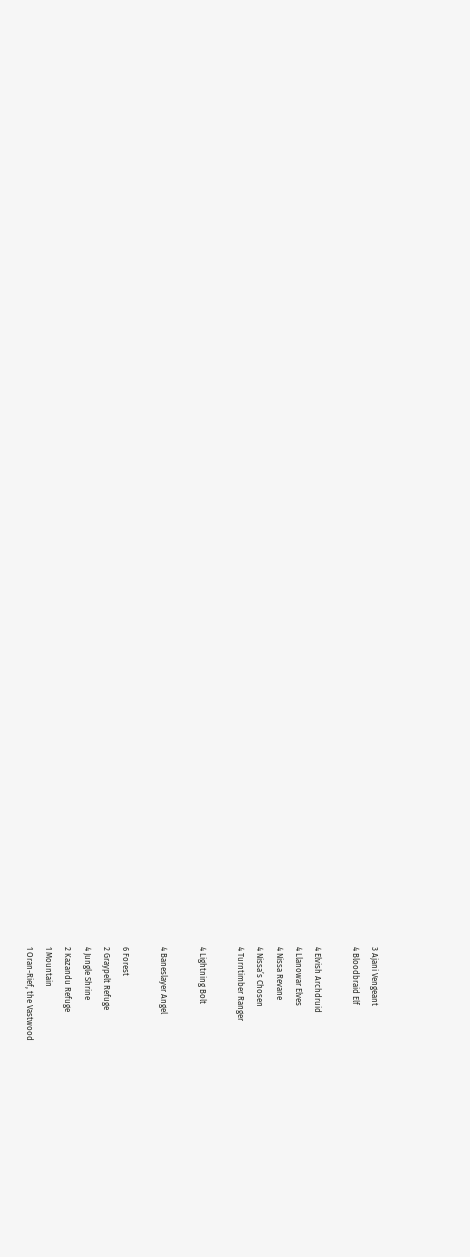3 Ajani Vengeant
4 Bloodbraid Elf

4 Elvish Archdruid
4 Llanowar Elves
4 Nissa Revane
4 Nissa’s Chosen
4 Turntimber Ranger

4 Lightning Bolt

4 Baneslayer Angel

6 Forest
2 Graypelt Refuge
4 Jungle Shrine
2 Kazandu Refuge
1 Mountain
1 Oran-Rief, the Vastwood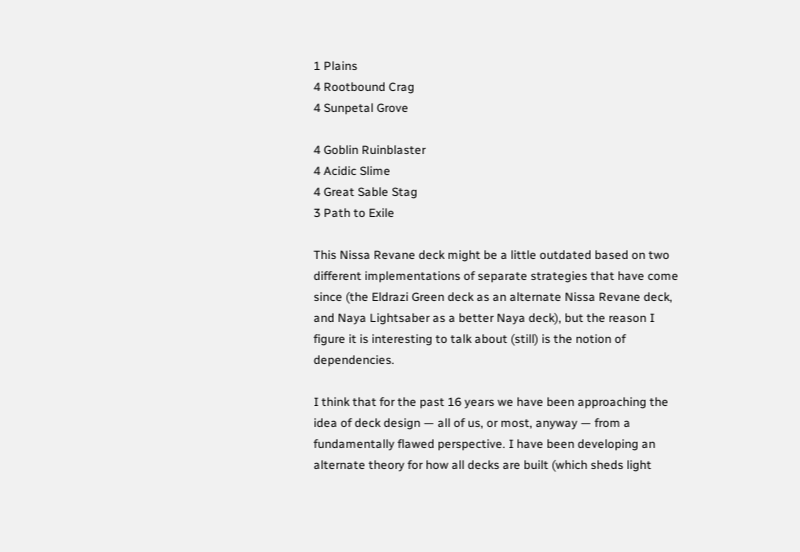1 Plains
4 Rootbound Crag
4 Sunpetal Grove

4 Goblin Ruinblaster
4 Acidic Slime
4 Great Sable Stag
3 Path to Exile

This Nissa Revane deck might be a little outdated based on two different implementations of separate strategies that have come since (the Eldrazi Green deck as an alternate Nissa Revane deck, and Naya Lightsaber as a better Naya deck), but the reason I figure it is interesting to talk about (still) is the notion of dependencies.

I think that for the past 16 years we have been approaching the idea of deck design — all of us, or most, anyway — from a fundamentally flawed perspective. I have been developing an alternate theory for how all decks are built (which sheds light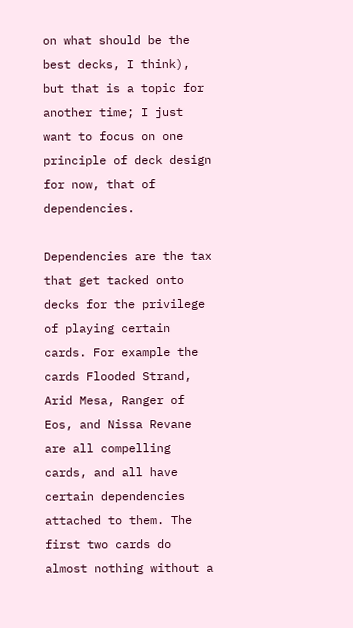on what should be the best decks, I think), but that is a topic for another time; I just want to focus on one principle of deck design for now, that of dependencies.

Dependencies are the tax that get tacked onto decks for the privilege of playing certain cards. For example the cards Flooded Strand, Arid Mesa, Ranger of Eos, and Nissa Revane are all compelling cards, and all have certain dependencies attached to them. The first two cards do almost nothing without a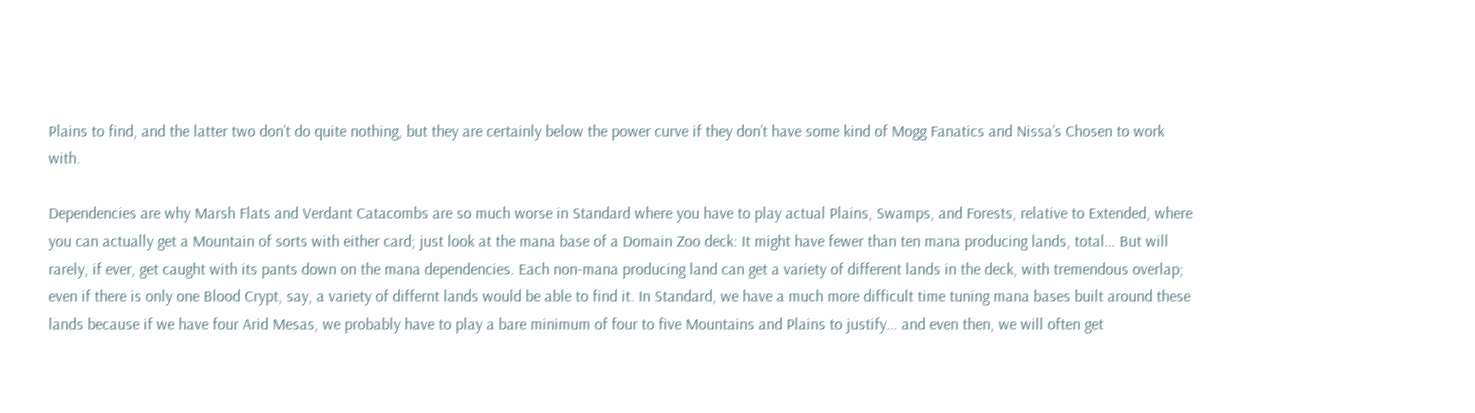Plains to find, and the latter two don’t do quite nothing, but they are certainly below the power curve if they don’t have some kind of Mogg Fanatics and Nissa’s Chosen to work with.

Dependencies are why Marsh Flats and Verdant Catacombs are so much worse in Standard where you have to play actual Plains, Swamps, and Forests, relative to Extended, where you can actually get a Mountain of sorts with either card; just look at the mana base of a Domain Zoo deck: It might have fewer than ten mana producing lands, total… But will rarely, if ever, get caught with its pants down on the mana dependencies. Each non-mana producing land can get a variety of different lands in the deck, with tremendous overlap; even if there is only one Blood Crypt, say, a variety of differnt lands would be able to find it. In Standard, we have a much more difficult time tuning mana bases built around these lands because if we have four Arid Mesas, we probably have to play a bare minimum of four to five Mountains and Plains to justify… and even then, we will often get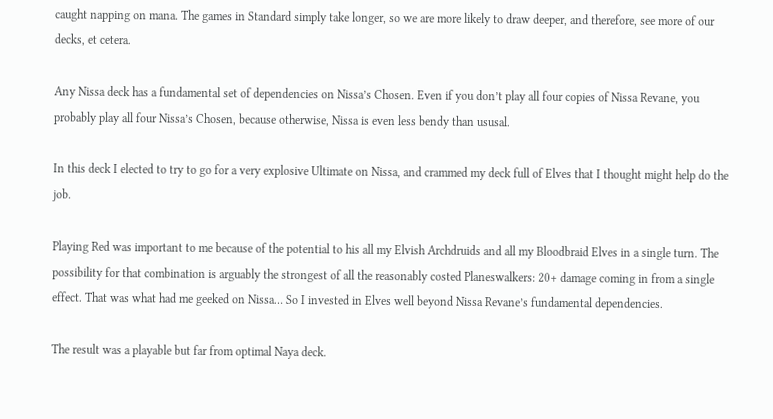caught napping on mana. The games in Standard simply take longer, so we are more likely to draw deeper, and therefore, see more of our decks, et cetera.

Any Nissa deck has a fundamental set of dependencies on Nissa’s Chosen. Even if you don’t play all four copies of Nissa Revane, you probably play all four Nissa’s Chosen, because otherwise, Nissa is even less bendy than ususal.

In this deck I elected to try to go for a very explosive Ultimate on Nissa, and crammed my deck full of Elves that I thought might help do the job.

Playing Red was important to me because of the potential to his all my Elvish Archdruids and all my Bloodbraid Elves in a single turn. The possibility for that combination is arguably the strongest of all the reasonably costed Planeswalkers: 20+ damage coming in from a single effect. That was what had me geeked on Nissa… So I invested in Elves well beyond Nissa Revane’s fundamental dependencies.

The result was a playable but far from optimal Naya deck.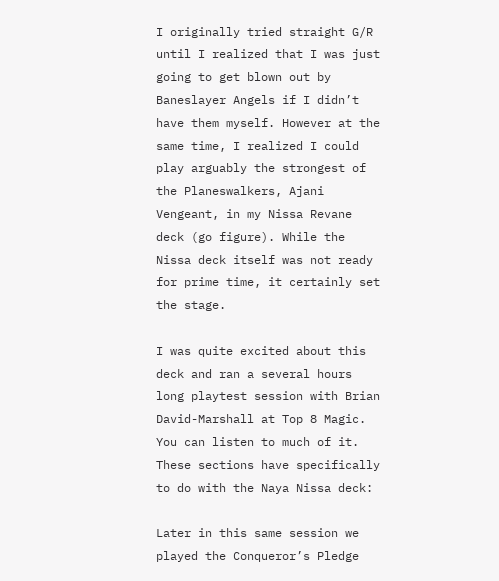I originally tried straight G/R until I realized that I was just going to get blown out by Baneslayer Angels if I didn’t have them myself. However at the same time, I realized I could play arguably the strongest of the Planeswalkers, Ajani Vengeant, in my Nissa Revane deck (go figure). While the Nissa deck itself was not ready for prime time, it certainly set the stage.

I was quite excited about this deck and ran a several hours long playtest session with Brian David-Marshall at Top 8 Magic. You can listen to much of it. These sections have specifically to do with the Naya Nissa deck:

Later in this same session we played the Conqueror’s Pledge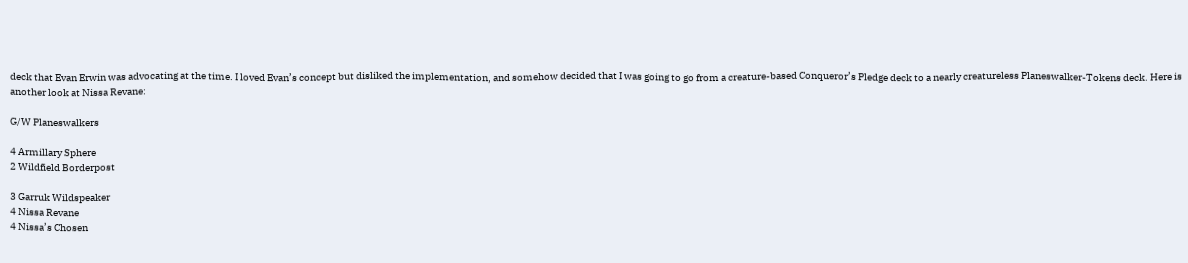deck that Evan Erwin was advocating at the time. I loved Evan’s concept but disliked the implementation, and somehow decided that I was going to go from a creature-based Conqueror’s Pledge deck to a nearly creatureless Planeswalker-Tokens deck. Here is another look at Nissa Revane:

G/W Planeswalkers

4 Armillary Sphere
2 Wildfield Borderpost

3 Garruk Wildspeaker
4 Nissa Revane
4 Nissa’s Chosen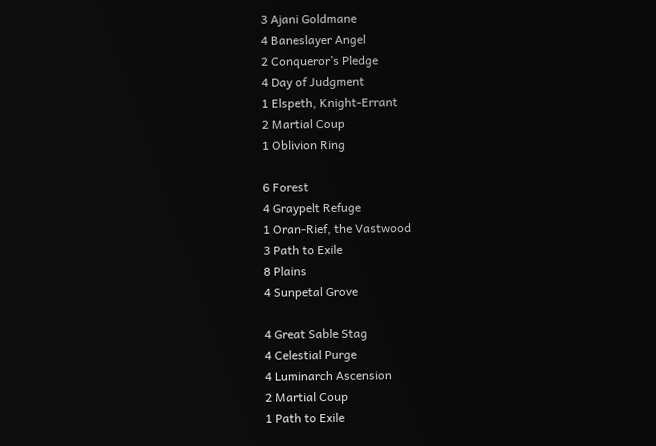3 Ajani Goldmane
4 Baneslayer Angel
2 Conqueror’s Pledge
4 Day of Judgment
1 Elspeth, Knight-Errant
2 Martial Coup
1 Oblivion Ring

6 Forest
4 Graypelt Refuge
1 Oran-Rief, the Vastwood
3 Path to Exile
8 Plains
4 Sunpetal Grove

4 Great Sable Stag
4 Celestial Purge
4 Luminarch Ascension
2 Martial Coup
1 Path to Exile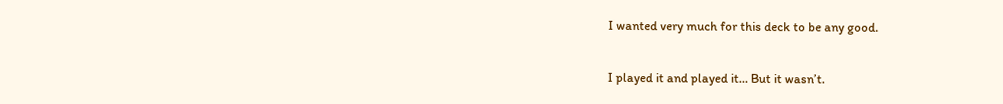I wanted very much for this deck to be any good.

I played it and played it… But it wasn’t.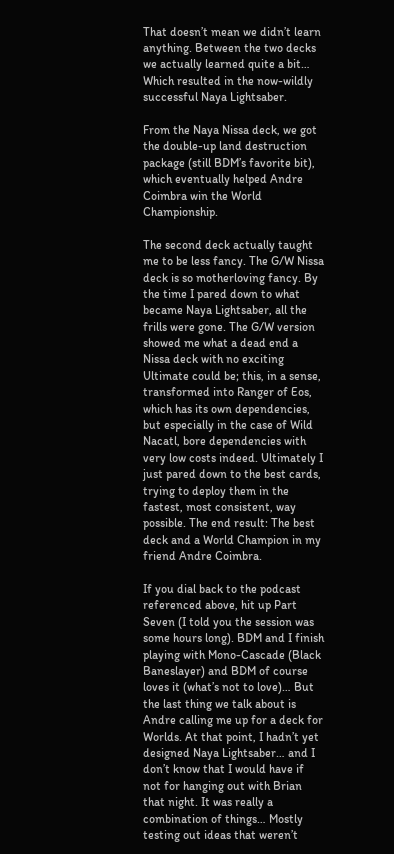That doesn’t mean we didn’t learn anything. Between the two decks we actually learned quite a bit… Which resulted in the now-wildly successful Naya Lightsaber.

From the Naya Nissa deck, we got the double-up land destruction package (still BDM’s favorite bit), which eventually helped Andre Coimbra win the World Championship.

The second deck actually taught me to be less fancy. The G/W Nissa deck is so motherloving fancy. By the time I pared down to what became Naya Lightsaber, all the frills were gone. The G/W version showed me what a dead end a Nissa deck with no exciting Ultimate could be; this, in a sense, transformed into Ranger of Eos, which has its own dependencies, but especially in the case of Wild Nacatl, bore dependencies with very low costs indeed. Ultimately I just pared down to the best cards, trying to deploy them in the fastest, most consistent, way possible. The end result: The best deck and a World Champion in my friend Andre Coimbra.

If you dial back to the podcast referenced above, hit up Part Seven (I told you the session was some hours long). BDM and I finish playing with Mono-Cascade (Black Baneslayer) and BDM of course loves it (what’s not to love)… But the last thing we talk about is Andre calling me up for a deck for Worlds. At that point, I hadn’t yet designed Naya Lightsaber… and I don’t know that I would have if not for hanging out with Brian that night. It was really a combination of things… Mostly testing out ideas that weren’t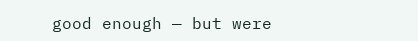good enough — but were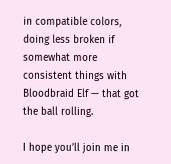in compatible colors, doing less broken if somewhat more consistent things with Bloodbraid Elf — that got the ball rolling.

I hope you’ll join me in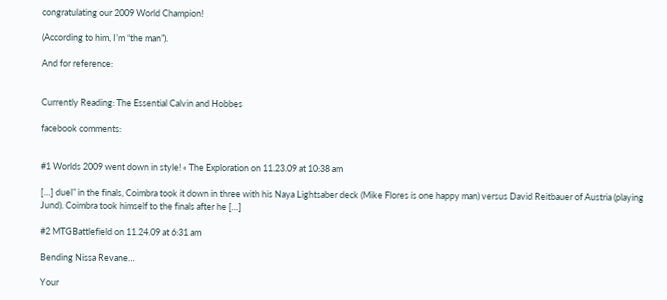congratulating our 2009 World Champion!

(According to him, I’m “the man”).

And for reference:


Currently Reading: The Essential Calvin and Hobbes

facebook comments:


#1 Worlds 2009 went down in style! « The Exploration on 11.23.09 at 10:38 am

[…] duel” in the finals, Coimbra took it down in three with his Naya Lightsaber deck (Mike Flores is one happy man) versus David Reitbauer of Austria (playing Jund). Coimbra took himself to the finals after he […]

#2 MTGBattlefield on 11.24.09 at 6:31 am

Bending Nissa Revane…

Your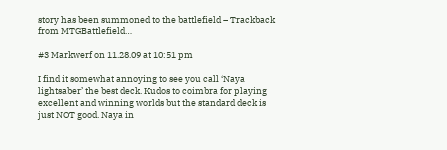story has been summoned to the battlefield – Trackback from MTGBattlefield…

#3 Markwerf on 11.28.09 at 10:51 pm

I find it somewhat annoying to see you call ‘Naya lightsaber’ the best deck. Kudos to coimbra for playing excellent and winning worlds but the standard deck is just NOT good. Naya in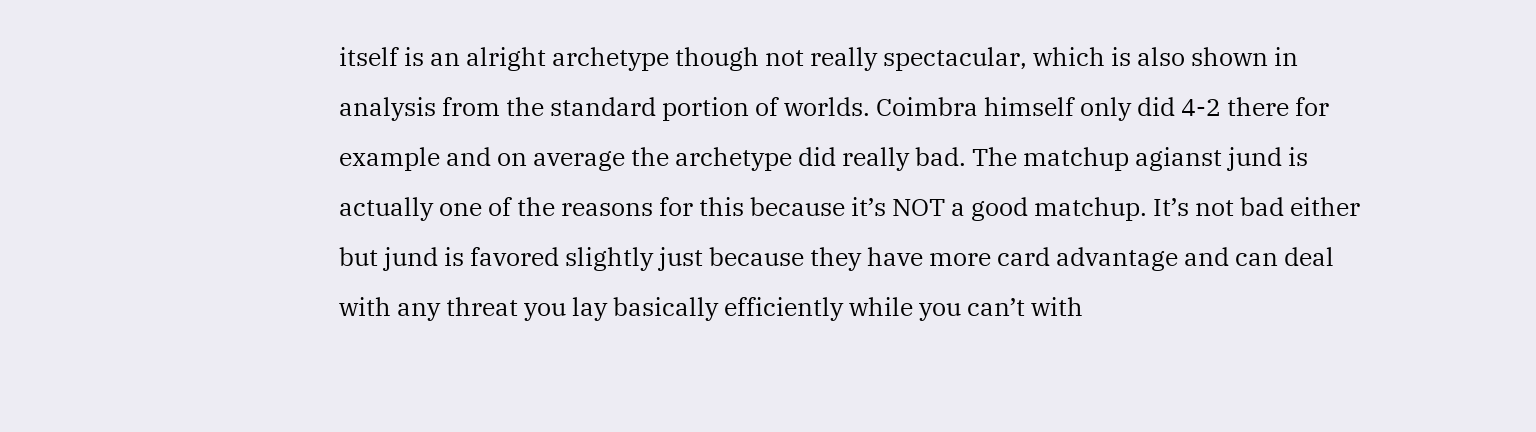itself is an alright archetype though not really spectacular, which is also shown in analysis from the standard portion of worlds. Coimbra himself only did 4-2 there for example and on average the archetype did really bad. The matchup agianst jund is actually one of the reasons for this because it’s NOT a good matchup. It’s not bad either but jund is favored slightly just because they have more card advantage and can deal with any threat you lay basically efficiently while you can’t with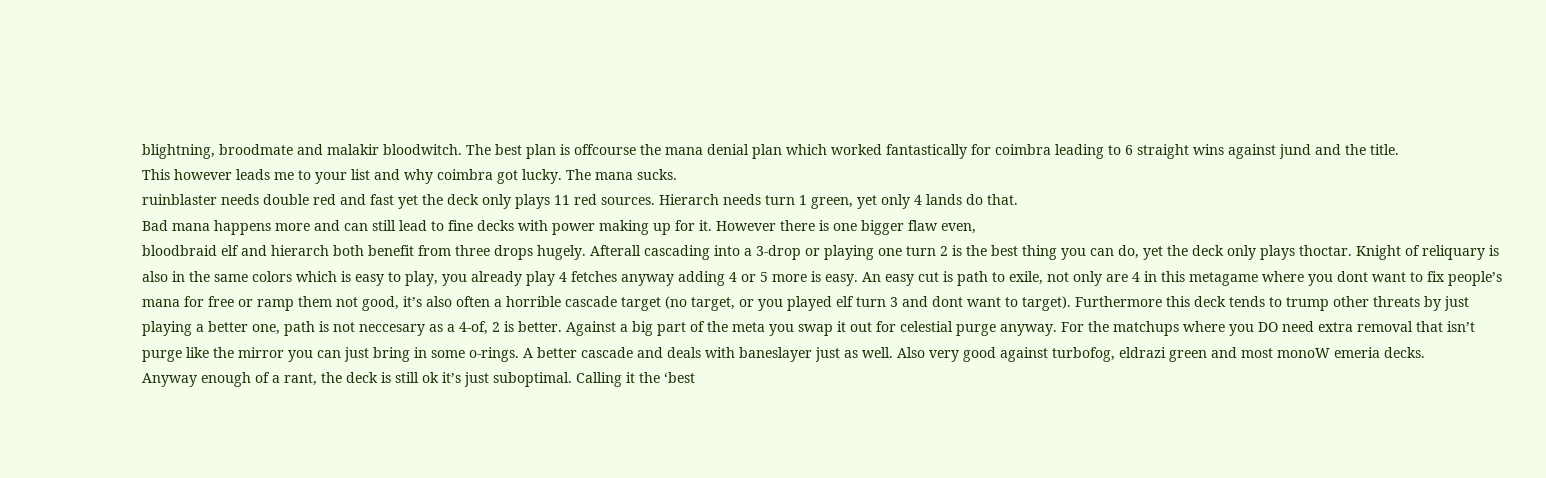blightning, broodmate and malakir bloodwitch. The best plan is offcourse the mana denial plan which worked fantastically for coimbra leading to 6 straight wins against jund and the title.
This however leads me to your list and why coimbra got lucky. The mana sucks.
ruinblaster needs double red and fast yet the deck only plays 11 red sources. Hierarch needs turn 1 green, yet only 4 lands do that.
Bad mana happens more and can still lead to fine decks with power making up for it. However there is one bigger flaw even,
bloodbraid elf and hierarch both benefit from three drops hugely. Afterall cascading into a 3-drop or playing one turn 2 is the best thing you can do, yet the deck only plays thoctar. Knight of reliquary is also in the same colors which is easy to play, you already play 4 fetches anyway adding 4 or 5 more is easy. An easy cut is path to exile, not only are 4 in this metagame where you dont want to fix people’s mana for free or ramp them not good, it’s also often a horrible cascade target (no target, or you played elf turn 3 and dont want to target). Furthermore this deck tends to trump other threats by just playing a better one, path is not neccesary as a 4-of, 2 is better. Against a big part of the meta you swap it out for celestial purge anyway. For the matchups where you DO need extra removal that isn’t purge like the mirror you can just bring in some o-rings. A better cascade and deals with baneslayer just as well. Also very good against turbofog, eldrazi green and most monoW emeria decks.
Anyway enough of a rant, the deck is still ok it’s just suboptimal. Calling it the ‘best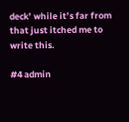deck’ while it’s far from that just itched me to write this.

#4 admin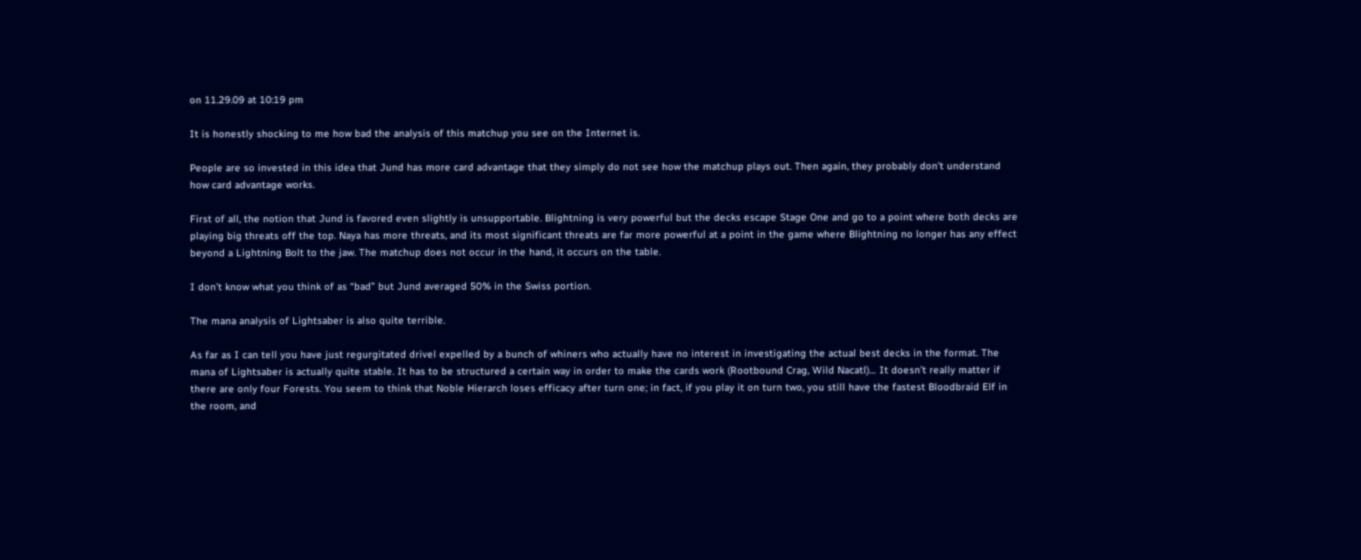on 11.29.09 at 10:19 pm

It is honestly shocking to me how bad the analysis of this matchup you see on the Internet is.

People are so invested in this idea that Jund has more card advantage that they simply do not see how the matchup plays out. Then again, they probably don’t understand how card advantage works.

First of all, the notion that Jund is favored even slightly is unsupportable. Blightning is very powerful but the decks escape Stage One and go to a point where both decks are playing big threats off the top. Naya has more threats, and its most significant threats are far more powerful at a point in the game where Blightning no longer has any effect beyond a Lightning Bolt to the jaw. The matchup does not occur in the hand, it occurs on the table.

I don’t know what you think of as “bad” but Jund averaged 50% in the Swiss portion.

The mana analysis of Lightsaber is also quite terrible.

As far as I can tell you have just regurgitated drivel expelled by a bunch of whiners who actually have no interest in investigating the actual best decks in the format. The mana of Lightsaber is actually quite stable. It has to be structured a certain way in order to make the cards work (Rootbound Crag, Wild Nacatl)… It doesn’t really matter if there are only four Forests. You seem to think that Noble Hierarch loses efficacy after turn one; in fact, if you play it on turn two, you still have the fastest Bloodbraid Elf in the room, and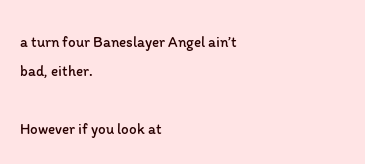a turn four Baneslayer Angel ain’t bad, either.

However if you look at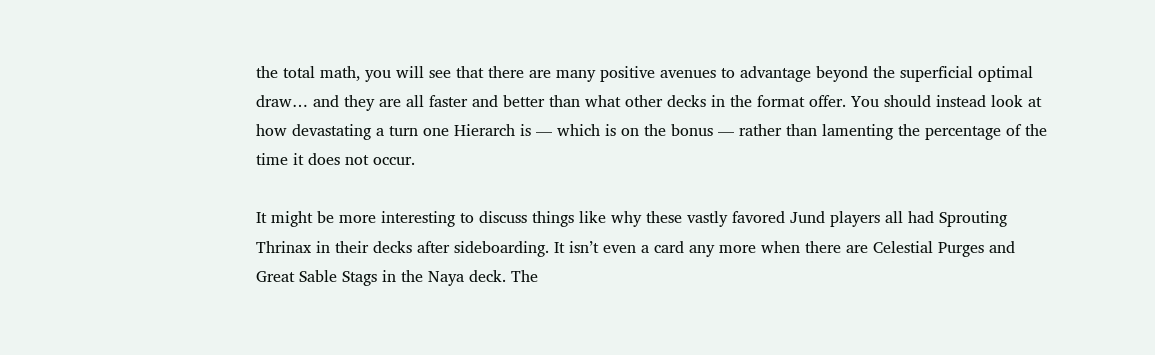the total math, you will see that there are many positive avenues to advantage beyond the superficial optimal draw… and they are all faster and better than what other decks in the format offer. You should instead look at how devastating a turn one Hierarch is — which is on the bonus — rather than lamenting the percentage of the time it does not occur.

It might be more interesting to discuss things like why these vastly favored Jund players all had Sprouting Thrinax in their decks after sideboarding. It isn’t even a card any more when there are Celestial Purges and Great Sable Stags in the Naya deck. The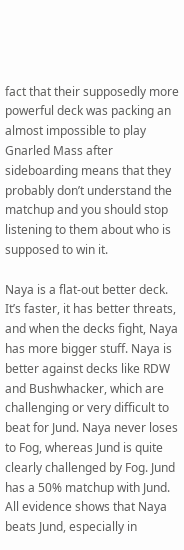fact that their supposedly more powerful deck was packing an almost impossible to play Gnarled Mass after sideboarding means that they probably don’t understand the matchup and you should stop listening to them about who is supposed to win it.

Naya is a flat-out better deck. It’s faster, it has better threats, and when the decks fight, Naya has more bigger stuff. Naya is better against decks like RDW and Bushwhacker, which are challenging or very difficult to beat for Jund. Naya never loses to Fog, whereas Jund is quite clearly challenged by Fog. Jund has a 50% matchup with Jund. All evidence shows that Naya beats Jund, especially in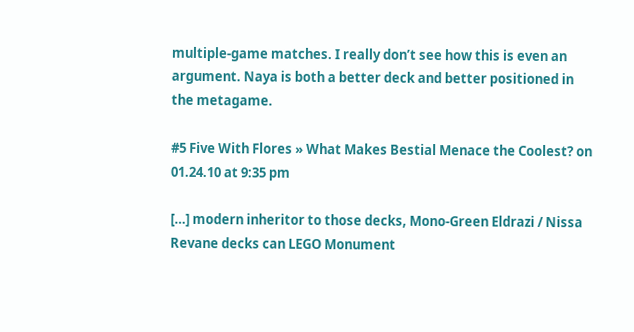multiple-game matches. I really don’t see how this is even an argument. Naya is both a better deck and better positioned in the metagame.

#5 Five With Flores » What Makes Bestial Menace the Coolest? on 01.24.10 at 9:35 pm

[…] modern inheritor to those decks, Mono-Green Eldrazi / Nissa Revane decks can LEGO Monument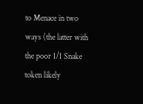to Menace in two ways (the latter with the poor 1/1 Snake token likely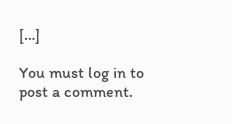[…]

You must log in to post a comment.